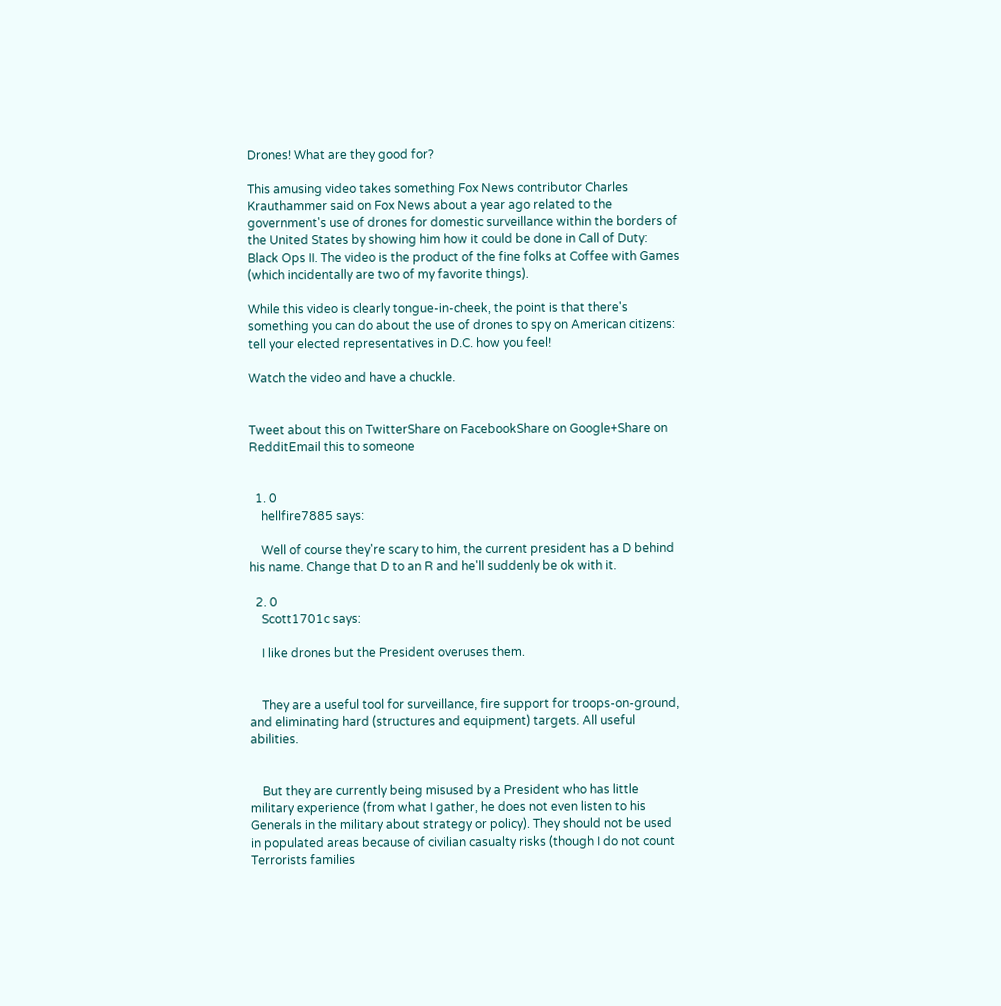Drones! What are they good for?

This amusing video takes something Fox News contributor Charles Krauthammer said on Fox News about a year ago related to the government's use of drones for domestic surveillance within the borders of the United States by showing him how it could be done in Call of Duty: Black Ops II. The video is the product of the fine folks at Coffee with Games (which incidentally are two of my favorite things).

While this video is clearly tongue-in-cheek, the point is that there's something you can do about the use of drones to spy on American citizens: tell your elected representatives in D.C. how you feel!

Watch the video and have a chuckle.


Tweet about this on TwitterShare on FacebookShare on Google+Share on RedditEmail this to someone


  1. 0
    hellfire7885 says:

    Well of course they're scary to him, the current president has a D behind his name. Change that D to an R and he'll suddenly be ok with it.

  2. 0
    Scott1701c says:

    I like drones but the President overuses them.


    They are a useful tool for surveillance, fire support for troops-on-ground, and eliminating hard (structures and equipment) targets. All useful abilities.


    But they are currently being misused by a President who has little military experience (from what I gather, he does not even listen to his Generals in the military about strategy or policy). They should not be used in populated areas because of civilian casualty risks (though I do not count Terrorists families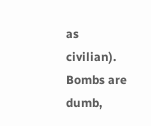as civilian). Bombs are dumb,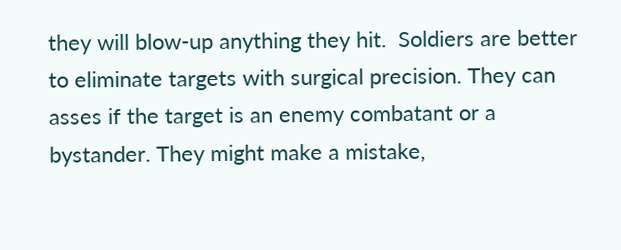they will blow-up anything they hit.  Soldiers are better to eliminate targets with surgical precision. They can asses if the target is an enemy combatant or a bystander. They might make a mistake,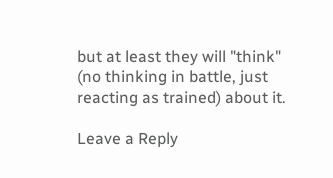but at least they will "think" (no thinking in battle, just reacting as trained) about it.

Leave a Reply